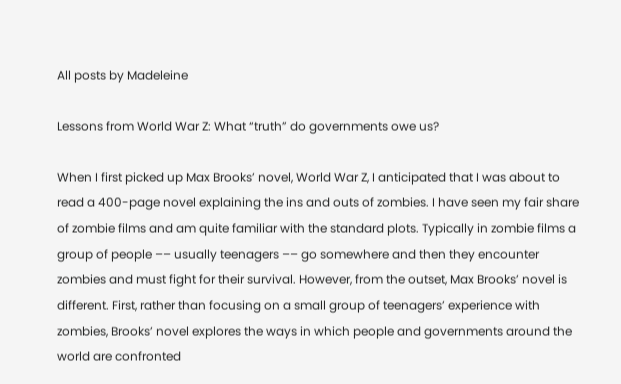All posts by Madeleine

Lessons from World War Z: What “truth” do governments owe us?

When I first picked up Max Brooks’ novel, World War Z, I anticipated that I was about to read a 400-page novel explaining the ins and outs of zombies. I have seen my fair share of zombie films and am quite familiar with the standard plots. Typically in zombie films a group of people –– usually teenagers –– go somewhere and then they encounter zombies and must fight for their survival. However, from the outset, Max Brooks’ novel is different. First, rather than focusing on a small group of teenagers’ experience with zombies, Brooks’ novel explores the ways in which people and governments around the world are confronted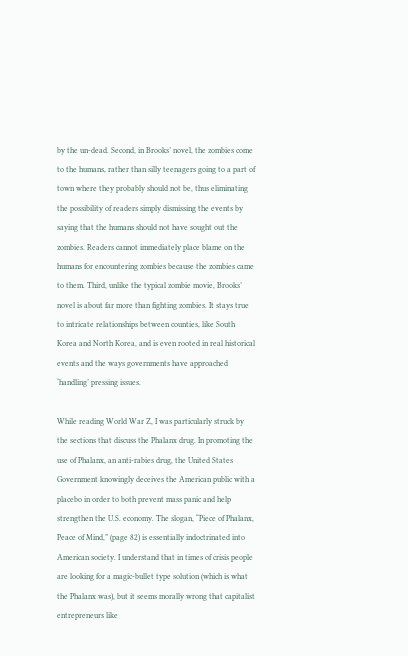by the un-dead. Second, in Brooks’ novel, the zombies come to the humans, rather than silly teenagers going to a part of town where they probably should not be, thus eliminating the possibility of readers simply dismissing the events by saying that the humans should not have sought out the zombies. Readers cannot immediately place blame on the humans for encountering zombies because the zombies came to them. Third, unlike the typical zombie movie, Brooks’ novel is about far more than fighting zombies. It stays true to intricate relationships between counties, like South Korea and North Korea, and is even rooted in real historical events and the ways governments have approached ‘handling’ pressing issues.

While reading World War Z, I was particularly struck by the sections that discuss the Phalanx drug. In promoting the use of Phalanx, an anti-rabies drug, the United States Government knowingly deceives the American public with a placebo in order to both prevent mass panic and help strengthen the U.S. economy. The slogan, “Piece of Phalanx, Peace of Mind,” (page 82) is essentially indoctrinated into American society. I understand that in times of crisis people are looking for a magic-bullet type solution (which is what the Phalanx was), but it seems morally wrong that capitalist entrepreneurs like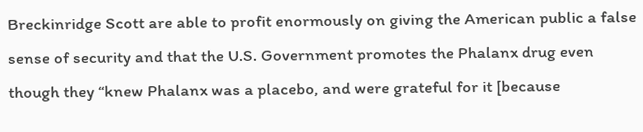Breckinridge Scott are able to profit enormously on giving the American public a false sense of security and that the U.S. Government promotes the Phalanx drug even though they “knew Phalanx was a placebo, and were grateful for it [because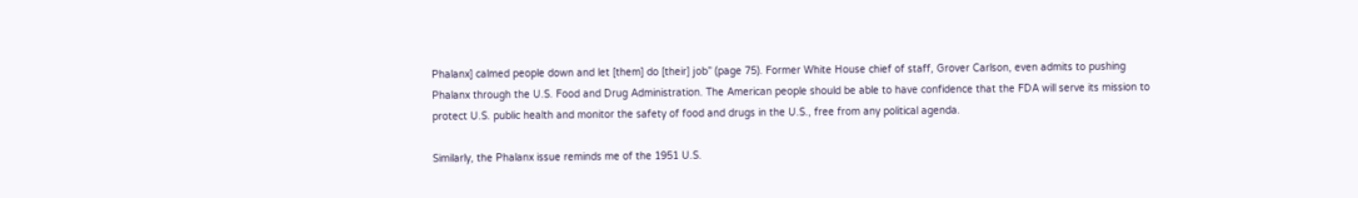Phalanx] calmed people down and let [them] do [their] job” (page 75). Former White House chief of staff, Grover Carlson, even admits to pushing Phalanx through the U.S. Food and Drug Administration. The American people should be able to have confidence that the FDA will serve its mission to protect U.S. public health and monitor the safety of food and drugs in the U.S., free from any political agenda.

Similarly, the Phalanx issue reminds me of the 1951 U.S.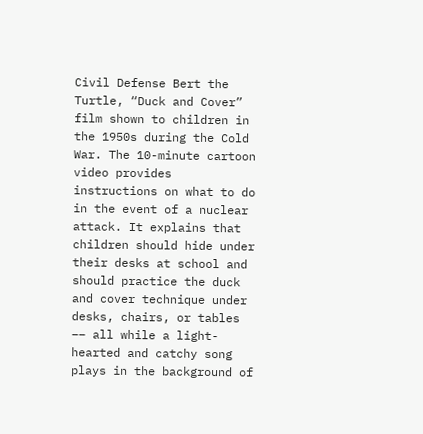Civil Defense Bert the Turtle, “Duck and Cover” film shown to children in the 1950s during the Cold War. The 10-minute cartoon video provides instructions on what to do in the event of a nuclear attack. It explains that children should hide under their desks at school and should practice the duck and cover technique under desks, chairs, or tables –– all while a light-hearted and catchy song plays in the background of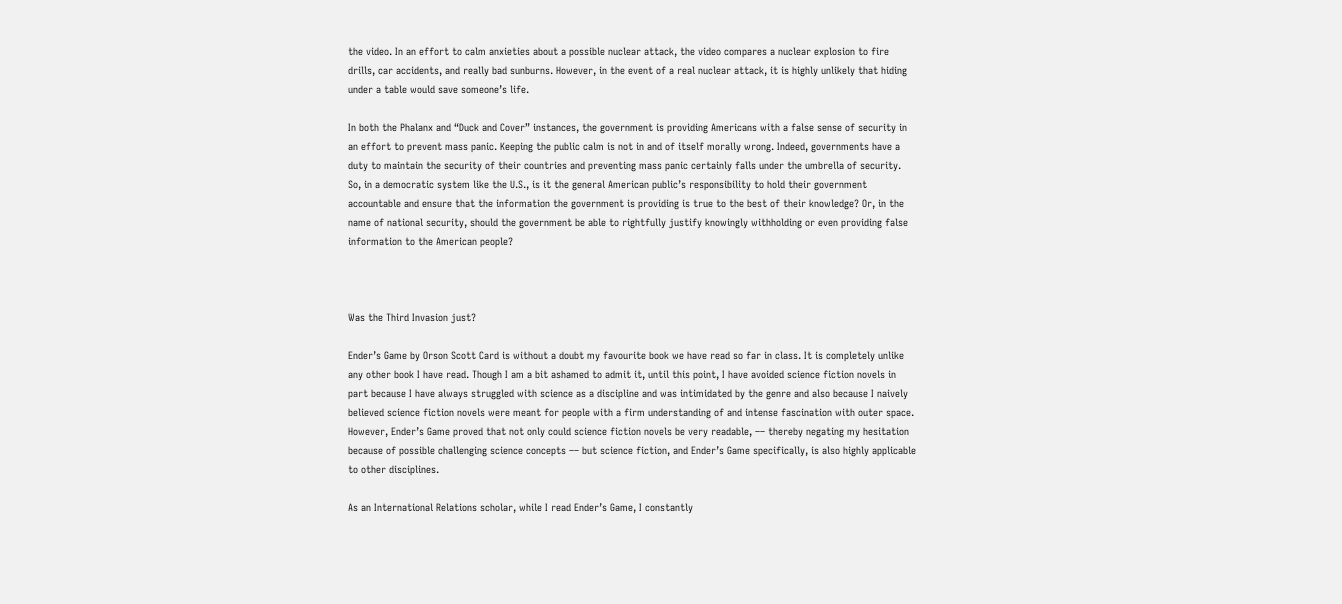the video. In an effort to calm anxieties about a possible nuclear attack, the video compares a nuclear explosion to fire drills, car accidents, and really bad sunburns. However, in the event of a real nuclear attack, it is highly unlikely that hiding under a table would save someone’s life.

In both the Phalanx and “Duck and Cover” instances, the government is providing Americans with a false sense of security in an effort to prevent mass panic. Keeping the public calm is not in and of itself morally wrong. Indeed, governments have a duty to maintain the security of their countries and preventing mass panic certainly falls under the umbrella of security. So, in a democratic system like the U.S., is it the general American public’s responsibility to hold their government accountable and ensure that the information the government is providing is true to the best of their knowledge? Or, in the name of national security, should the government be able to rightfully justify knowingly withholding or even providing false information to the American people?



Was the Third Invasion just?

Ender’s Game by Orson Scott Card is without a doubt my favourite book we have read so far in class. It is completely unlike any other book I have read. Though I am a bit ashamed to admit it, until this point, I have avoided science fiction novels in part because I have always struggled with science as a discipline and was intimidated by the genre and also because I naively believed science fiction novels were meant for people with a firm understanding of and intense fascination with outer space. However, Ender’s Game proved that not only could science fiction novels be very readable, –– thereby negating my hesitation because of possible challenging science concepts –– but science fiction, and Ender’s Game specifically, is also highly applicable to other disciplines.

As an International Relations scholar, while I read Ender’s Game, I constantly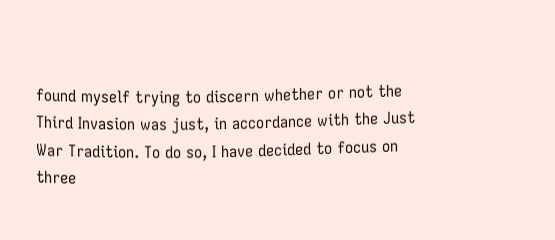found myself trying to discern whether or not the Third Invasion was just, in accordance with the Just War Tradition. To do so, I have decided to focus on three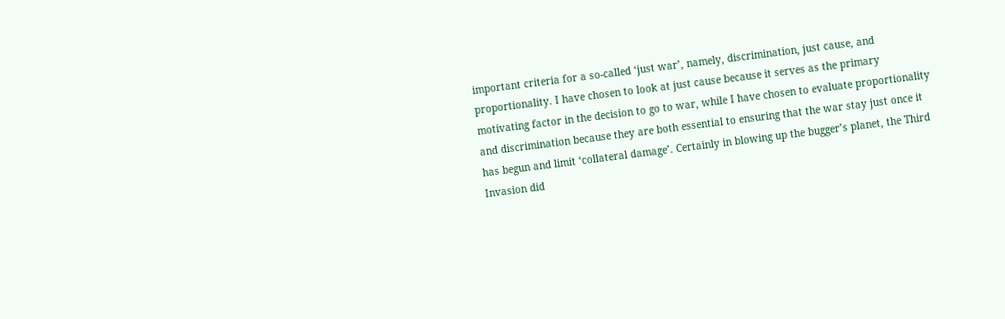important criteria for a so-called ‘just war’, namely, discrimination, just cause, and proportionality. I have chosen to look at just cause because it serves as the primary motivating factor in the decision to go to war, while I have chosen to evaluate proportionality and discrimination because they are both essential to ensuring that the war stay just once it has begun and limit ‘collateral damage’. Certainly in blowing up the bugger’s planet, the Third Invasion did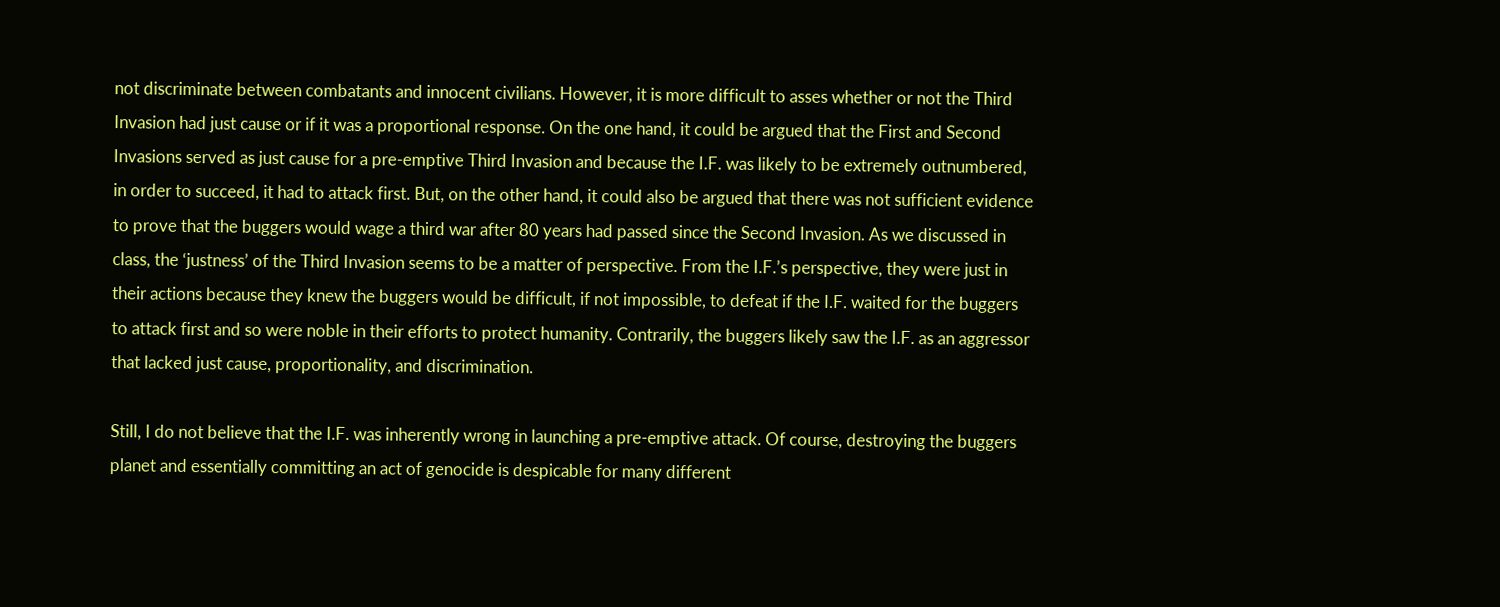not discriminate between combatants and innocent civilians. However, it is more difficult to asses whether or not the Third Invasion had just cause or if it was a proportional response. On the one hand, it could be argued that the First and Second Invasions served as just cause for a pre-emptive Third Invasion and because the I.F. was likely to be extremely outnumbered, in order to succeed, it had to attack first. But, on the other hand, it could also be argued that there was not sufficient evidence to prove that the buggers would wage a third war after 80 years had passed since the Second Invasion. As we discussed in class, the ‘justness’ of the Third Invasion seems to be a matter of perspective. From the I.F.’s perspective, they were just in their actions because they knew the buggers would be difficult, if not impossible, to defeat if the I.F. waited for the buggers to attack first and so were noble in their efforts to protect humanity. Contrarily, the buggers likely saw the I.F. as an aggressor that lacked just cause, proportionality, and discrimination.

Still, I do not believe that the I.F. was inherently wrong in launching a pre-emptive attack. Of course, destroying the buggers planet and essentially committing an act of genocide is despicable for many different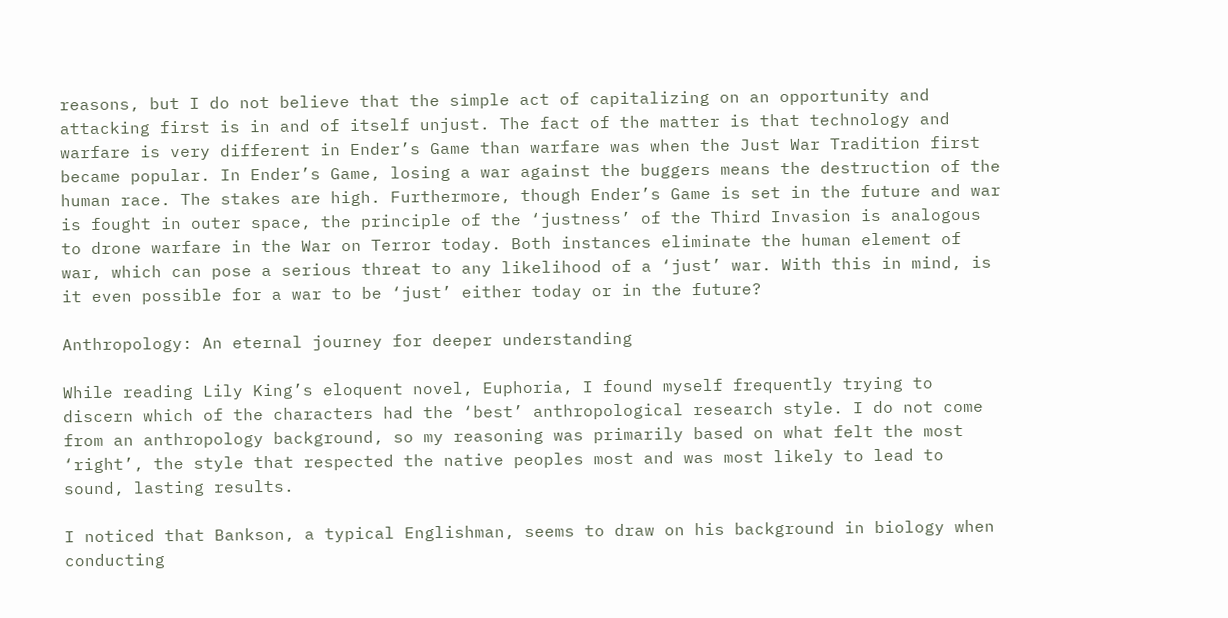reasons, but I do not believe that the simple act of capitalizing on an opportunity and attacking first is in and of itself unjust. The fact of the matter is that technology and warfare is very different in Ender’s Game than warfare was when the Just War Tradition first became popular. In Ender’s Game, losing a war against the buggers means the destruction of the human race. The stakes are high. Furthermore, though Ender’s Game is set in the future and war is fought in outer space, the principle of the ‘justness’ of the Third Invasion is analogous to drone warfare in the War on Terror today. Both instances eliminate the human element of war, which can pose a serious threat to any likelihood of a ‘just’ war. With this in mind, is it even possible for a war to be ‘just’ either today or in the future?

Anthropology: An eternal journey for deeper understanding

While reading Lily King’s eloquent novel, Euphoria, I found myself frequently trying to discern which of the characters had the ‘best’ anthropological research style. I do not come from an anthropology background, so my reasoning was primarily based on what felt the most ‘right’, the style that respected the native peoples most and was most likely to lead to sound, lasting results.

I noticed that Bankson, a typical Englishman, seems to draw on his background in biology when conducting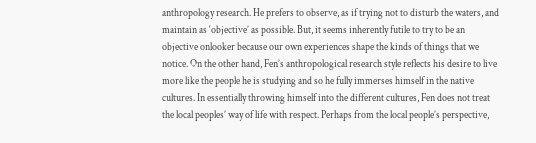anthropology research. He prefers to observe, as if trying not to disturb the waters, and maintain as ‘objective’ as possible. But, it seems inherently futile to try to be an objective onlooker because our own experiences shape the kinds of things that we notice. On the other hand, Fen’s anthropological research style reflects his desire to live more like the people he is studying and so he fully immerses himself in the native cultures. In essentially throwing himself into the different cultures, Fen does not treat the local peoples’ way of life with respect. Perhaps from the local people’s perspective,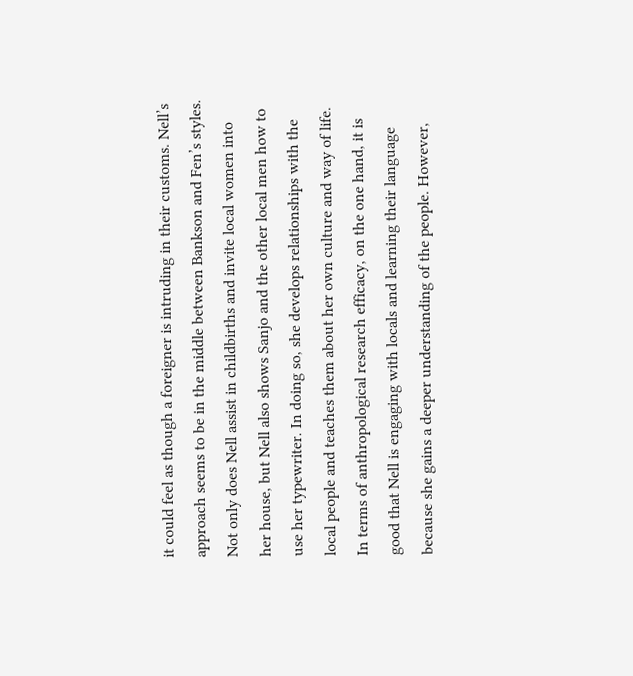it could feel as though a foreigner is intruding in their customs. Nell’s approach seems to be in the middle between Bankson and Fen’s styles. Not only does Nell assist in childbirths and invite local women into her house, but Nell also shows Sanjo and the other local men how to use her typewriter. In doing so, she develops relationships with the local people and teaches them about her own culture and way of life. In terms of anthropological research efficacy, on the one hand, it is good that Nell is engaging with locals and learning their language because she gains a deeper understanding of the people. However,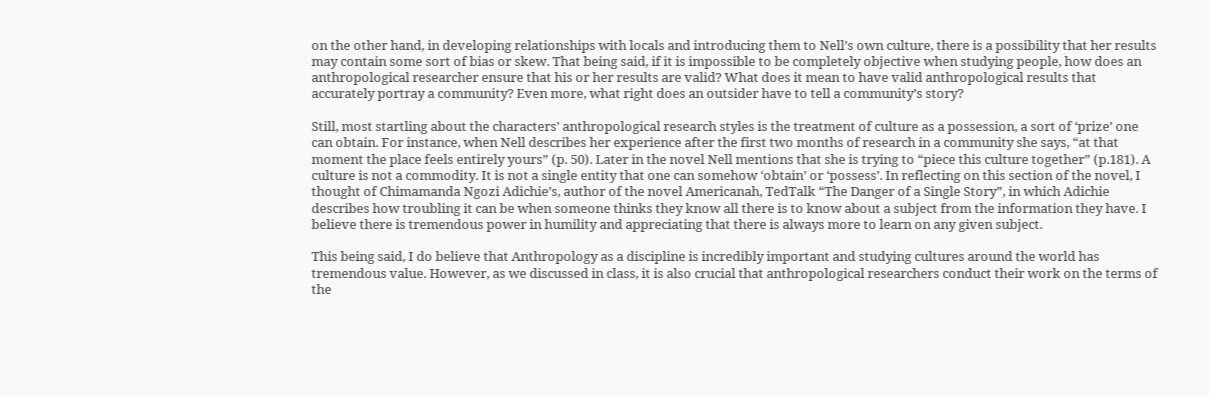on the other hand, in developing relationships with locals and introducing them to Nell’s own culture, there is a possibility that her results may contain some sort of bias or skew. That being said, if it is impossible to be completely objective when studying people, how does an anthropological researcher ensure that his or her results are valid? What does it mean to have valid anthropological results that accurately portray a community? Even more, what right does an outsider have to tell a community’s story?

Still, most startling about the characters’ anthropological research styles is the treatment of culture as a possession, a sort of ‘prize’ one can obtain. For instance, when Nell describes her experience after the first two months of research in a community she says, “at that moment the place feels entirely yours” (p. 50). Later in the novel Nell mentions that she is trying to “piece this culture together” (p.181). A culture is not a commodity. It is not a single entity that one can somehow ‘obtain’ or ‘possess’. In reflecting on this section of the novel, I thought of Chimamanda Ngozi Adichie’s, author of the novel Americanah, TedTalk “The Danger of a Single Story”, in which Adichie describes how troubling it can be when someone thinks they know all there is to know about a subject from the information they have. I believe there is tremendous power in humility and appreciating that there is always more to learn on any given subject.

This being said, I do believe that Anthropology as a discipline is incredibly important and studying cultures around the world has tremendous value. However, as we discussed in class, it is also crucial that anthropological researchers conduct their work on the terms of the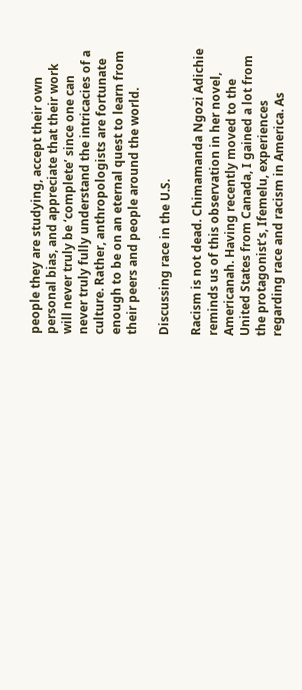people they are studying, accept their own personal bias, and appreciate that their work will never truly be ‘complete’ since one can never truly fully understand the intricacies of a culture. Rather, anthropologists are fortunate enough to be on an eternal quest to learn from their peers and people around the world.

Discussing race in the U.S.

Racism is not dead. Chimamanda Ngozi Adichie reminds us of this observation in her novel, Americanah. Having recently moved to the United States from Canada, I gained a lot from the protagonist’s, Ifemelu, experiences regarding race and racism in America. As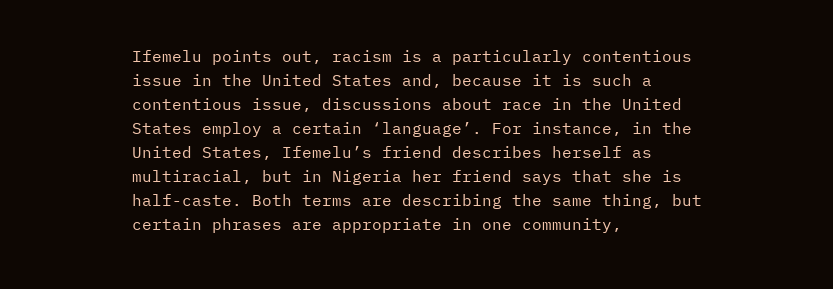Ifemelu points out, racism is a particularly contentious issue in the United States and, because it is such a contentious issue, discussions about race in the United States employ a certain ‘language’. For instance, in the United States, Ifemelu’s friend describes herself as multiracial, but in Nigeria her friend says that she is half-caste. Both terms are describing the same thing, but certain phrases are appropriate in one community,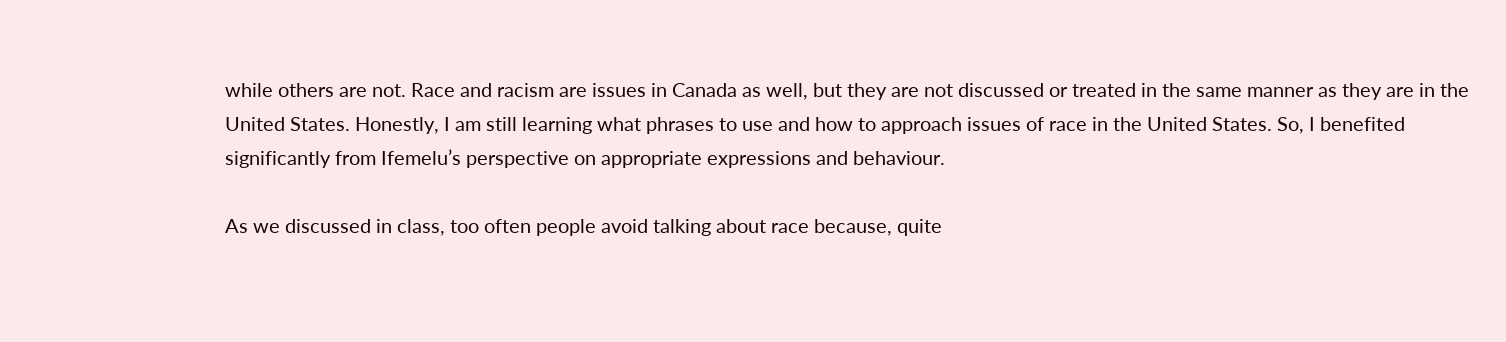while others are not. Race and racism are issues in Canada as well, but they are not discussed or treated in the same manner as they are in the United States. Honestly, I am still learning what phrases to use and how to approach issues of race in the United States. So, I benefited significantly from Ifemelu’s perspective on appropriate expressions and behaviour.

As we discussed in class, too often people avoid talking about race because, quite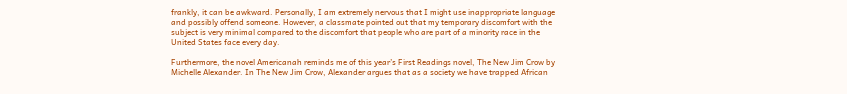frankly, it can be awkward. Personally, I am extremely nervous that I might use inappropriate language and possibly offend someone. However, a classmate pointed out that my temporary discomfort with the subject is very minimal compared to the discomfort that people who are part of a minority race in the United States face every day.

Furthermore, the novel Americanah reminds me of this year’s First Readings novel, The New Jim Crow by Michelle Alexander. In The New Jim Crow, Alexander argues that as a society we have trapped African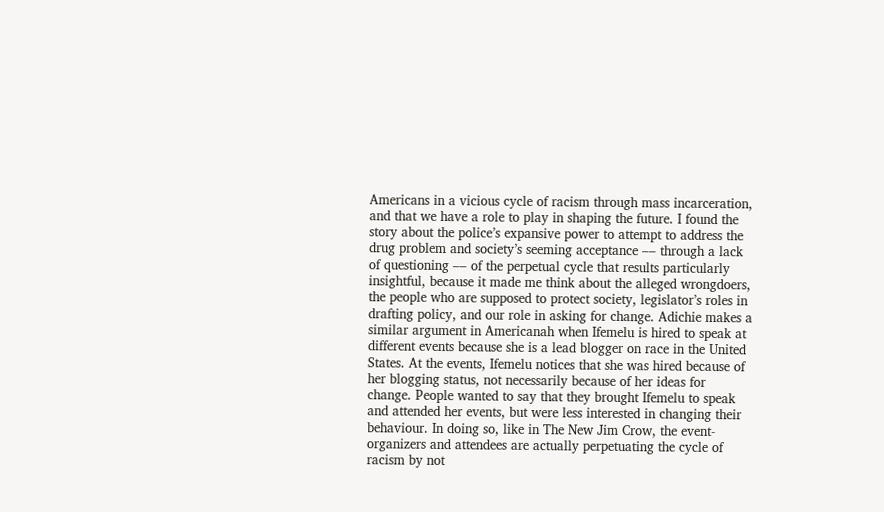Americans in a vicious cycle of racism through mass incarceration, and that we have a role to play in shaping the future. I found the story about the police’s expansive power to attempt to address the drug problem and society’s seeming acceptance –– through a lack of questioning –– of the perpetual cycle that results particularly insightful, because it made me think about the alleged wrongdoers, the people who are supposed to protect society, legislator’s roles in drafting policy, and our role in asking for change. Adichie makes a similar argument in Americanah when Ifemelu is hired to speak at different events because she is a lead blogger on race in the United States. At the events, Ifemelu notices that she was hired because of her blogging status, not necessarily because of her ideas for change. People wanted to say that they brought Ifemelu to speak and attended her events, but were less interested in changing their behaviour. In doing so, like in The New Jim Crow, the event-organizers and attendees are actually perpetuating the cycle of racism by not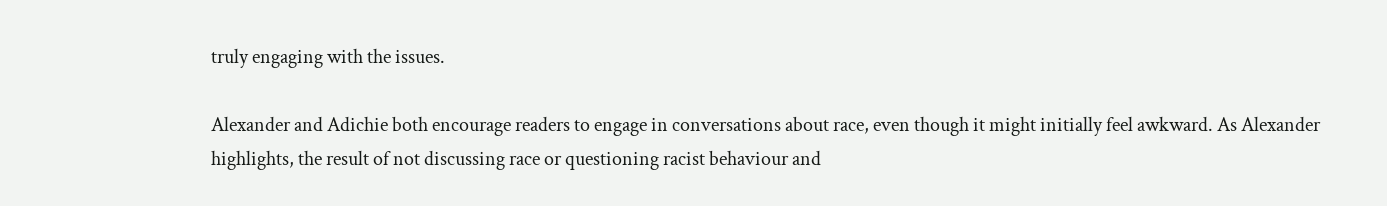truly engaging with the issues.

Alexander and Adichie both encourage readers to engage in conversations about race, even though it might initially feel awkward. As Alexander highlights, the result of not discussing race or questioning racist behaviour and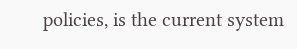policies, is the current system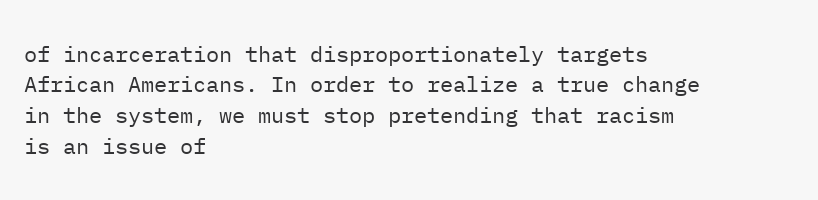of incarceration that disproportionately targets African Americans. In order to realize a true change in the system, we must stop pretending that racism is an issue of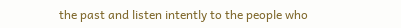the past and listen intently to the people who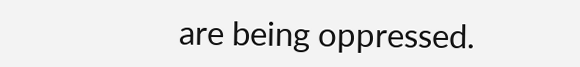are being oppressed.